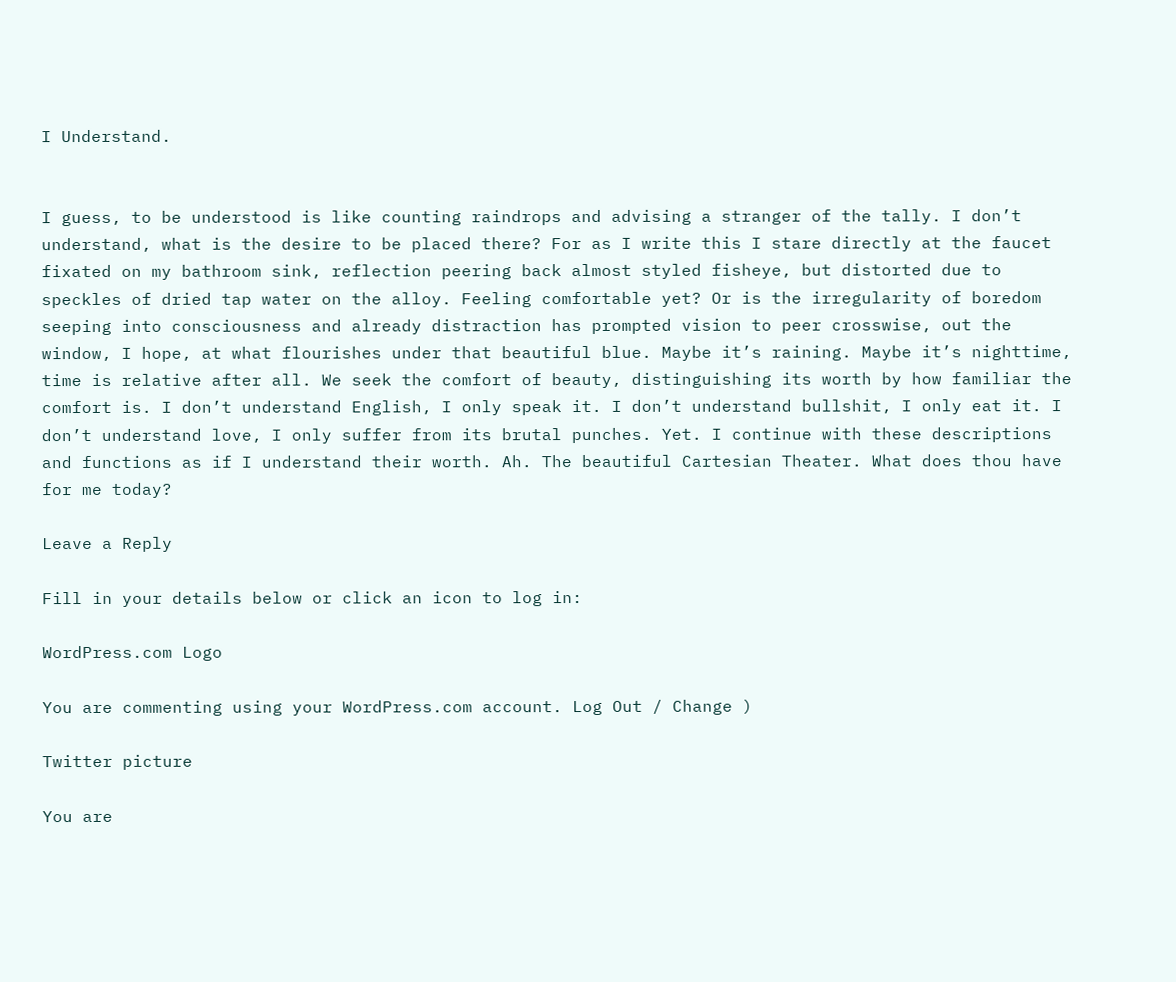I Understand.


I guess, to be understood is like counting raindrops and advising a stranger of the tally. I don’t understand, what is the desire to be placed there? For as I write this I stare directly at the faucet fixated on my bathroom sink, reflection peering back almost styled fisheye, but distorted due to speckles of dried tap water on the alloy. Feeling comfortable yet? Or is the irregularity of boredom seeping into consciousness and already distraction has prompted vision to peer crosswise, out the window, I hope, at what flourishes under that beautiful blue. Maybe it’s raining. Maybe it’s nighttime, time is relative after all. We seek the comfort of beauty, distinguishing its worth by how familiar the comfort is. I don’t understand English, I only speak it. I don’t understand bullshit, I only eat it. I don’t understand love, I only suffer from its brutal punches. Yet. I continue with these descriptions and functions as if I understand their worth. Ah. The beautiful Cartesian Theater. What does thou have for me today?

Leave a Reply

Fill in your details below or click an icon to log in:

WordPress.com Logo

You are commenting using your WordPress.com account. Log Out / Change )

Twitter picture

You are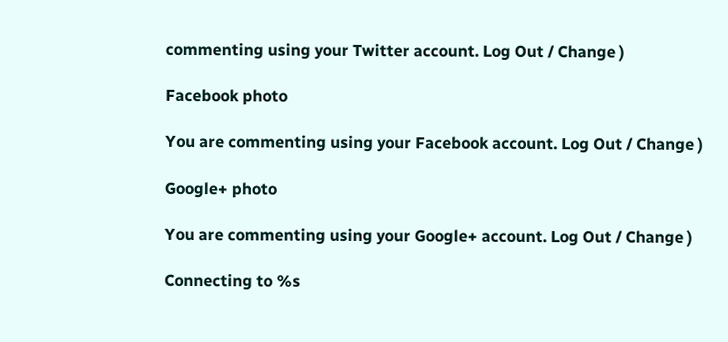commenting using your Twitter account. Log Out / Change )

Facebook photo

You are commenting using your Facebook account. Log Out / Change )

Google+ photo

You are commenting using your Google+ account. Log Out / Change )

Connecting to %s